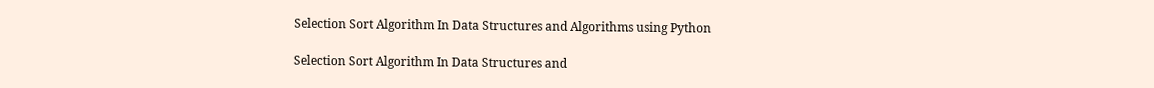Selection Sort Algorithm In Data Structures and Algorithms using Python

Selection Sort Algorithm In Data Structures and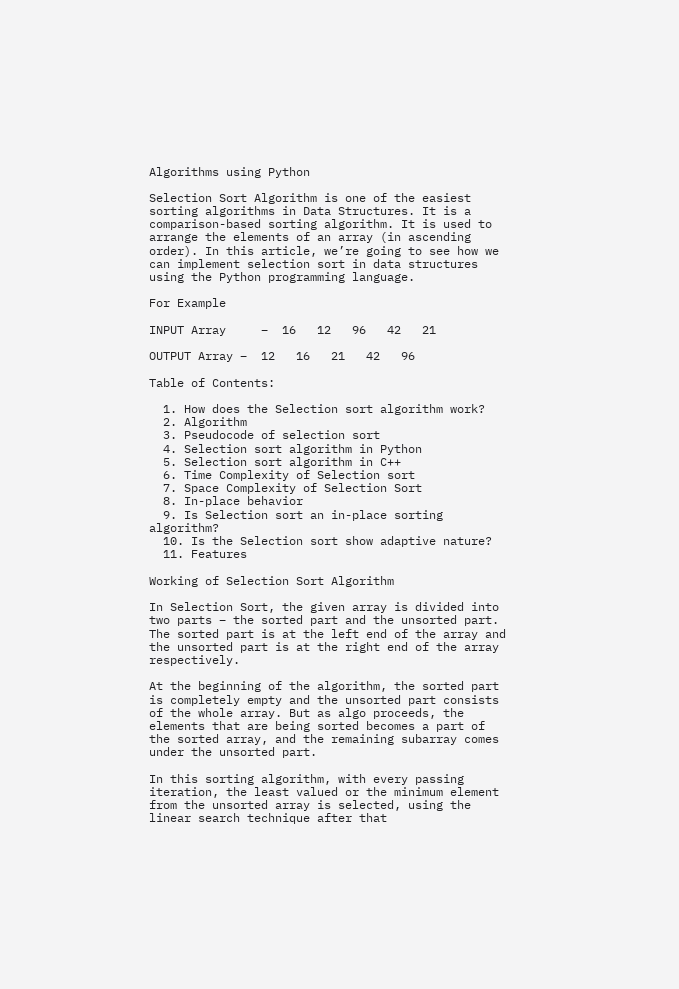Algorithms using Python

Selection Sort Algorithm is one of the easiest sorting algorithms in Data Structures. It is a comparison-based sorting algorithm. It is used to arrange the elements of an array (in ascending order). In this article, we’re going to see how we can implement selection sort in data structures using the Python programming language.

For Example

INPUT Array     –  16   12   96   42   21

OUTPUT Array –  12   16   21   42   96

Table of Contents:

  1. How does the Selection sort algorithm work?
  2. Algorithm
  3. Pseudocode of selection sort
  4. Selection sort algorithm in Python
  5. Selection sort algorithm in C++
  6. Time Complexity of Selection sort
  7. Space Complexity of Selection Sort
  8. In-place behavior
  9. Is Selection sort an in-place sorting algorithm?
  10. Is the Selection sort show adaptive nature?
  11. Features

Working of Selection Sort Algorithm

In Selection Sort, the given array is divided into two parts – the sorted part and the unsorted part. The sorted part is at the left end of the array and the unsorted part is at the right end of the array respectively.

At the beginning of the algorithm, the sorted part is completely empty and the unsorted part consists of the whole array. But as algo proceeds, the elements that are being sorted becomes a part of the sorted array, and the remaining subarray comes under the unsorted part.

In this sorting algorithm, with every passing iteration, the least valued or the minimum element from the unsorted array is selected, using the linear search technique after that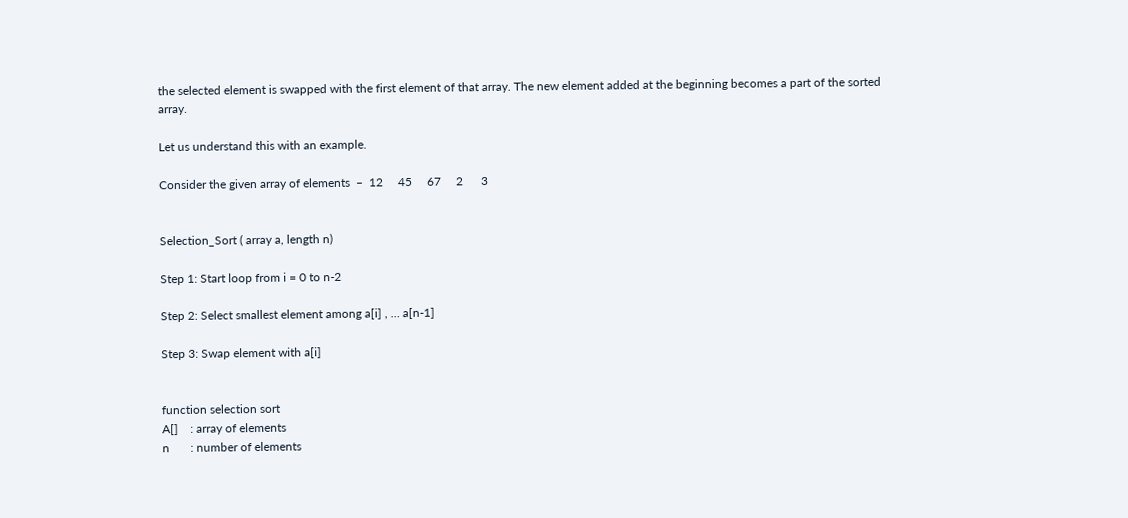the selected element is swapped with the first element of that array. The new element added at the beginning becomes a part of the sorted array.

Let us understand this with an example.

Consider the given array of elements  –  12     45     67     2      3


Selection_Sort ( array a, length n)

Step 1: Start loop from i = 0 to n-2

Step 2: Select smallest element among a[i] , … a[n-1]

Step 3: Swap element with a[i]


function selection sort
A[]    : array of elements
n       : number of elements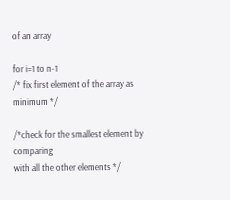of an array

for i=1 to n-1
/* fix first element of the array as minimum */

/*check for the smallest element by comparing
with all the other elements */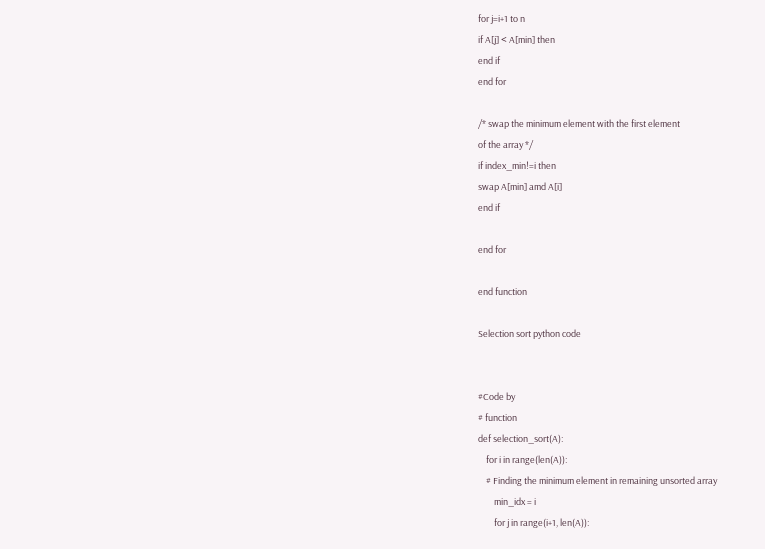for j=i+1 to n
if A[j] < A[min] then
end if
end for

/* swap the minimum element with the first element
of the array */
if index_min!=i then
swap A[min] amd A[i]
end if

end for

end function

Selection sort python code


#Code by
# function
def selection_sort(A):
    for i in range(len(A)):
    # Finding the minimum element in remaining unsorted array
        min_idx = i
        for j in range(i+1, len(A)):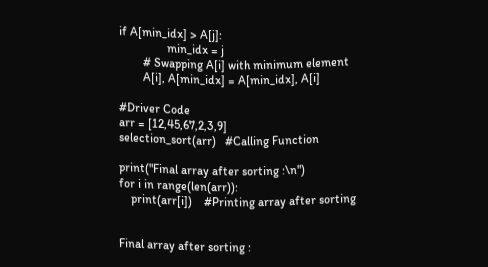if A[min_idx] > A[j]:
                min_idx = j
        # Swapping A[i] with minimum element
        A[i], A[min_idx] = A[min_idx], A[i]

#Driver Code
arr = [12,45,67,2,3,9]
selection_sort(arr)   #Calling Function

print("Final array after sorting :\n")
for i in range(len(arr)):
    print(arr[i])    #Printing array after sorting


Final array after sorting :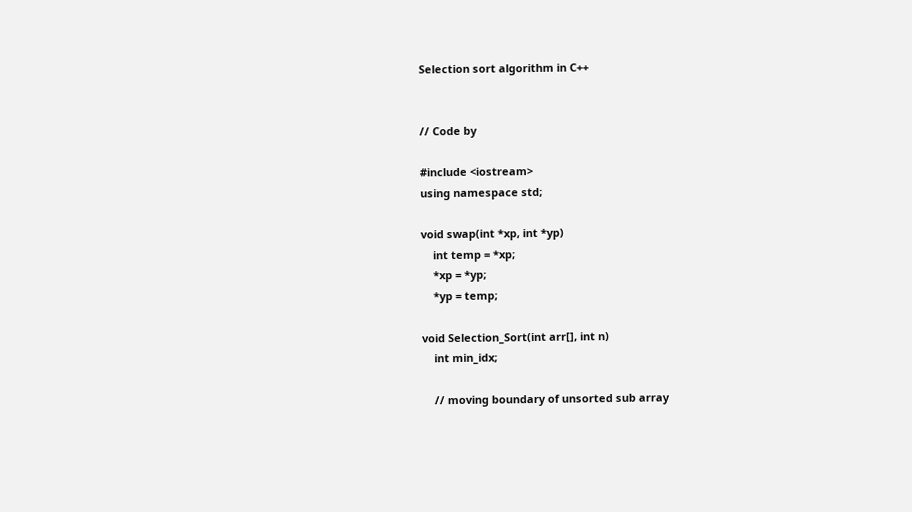Selection sort algorithm in C++


// Code by

#include <iostream>
using namespace std;

void swap(int *xp, int *yp)
    int temp = *xp;
    *xp = *yp;
    *yp = temp;

void Selection_Sort(int arr[], int n)
    int min_idx;

    // moving boundary of unsorted sub array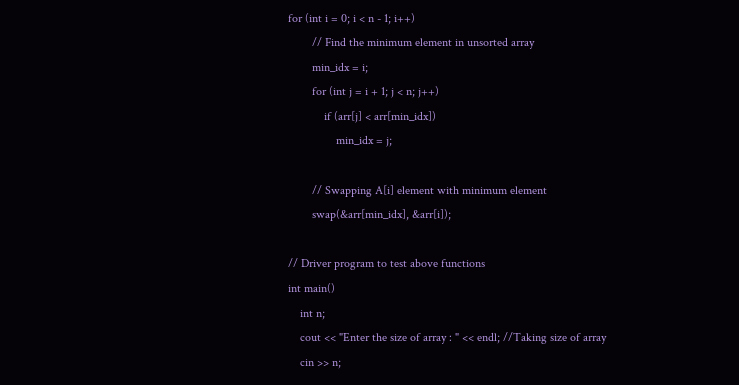for (int i = 0; i < n - 1; i++)
        // Find the minimum element in unsorted array
        min_idx = i;
        for (int j = i + 1; j < n; j++)
            if (arr[j] < arr[min_idx])
                min_idx = j;

        // Swapping A[i] element with minimum element
        swap(&arr[min_idx], &arr[i]);

// Driver program to test above functions
int main()
    int n;
    cout << "Enter the size of array : " << endl; //Taking size of array
    cin >> n;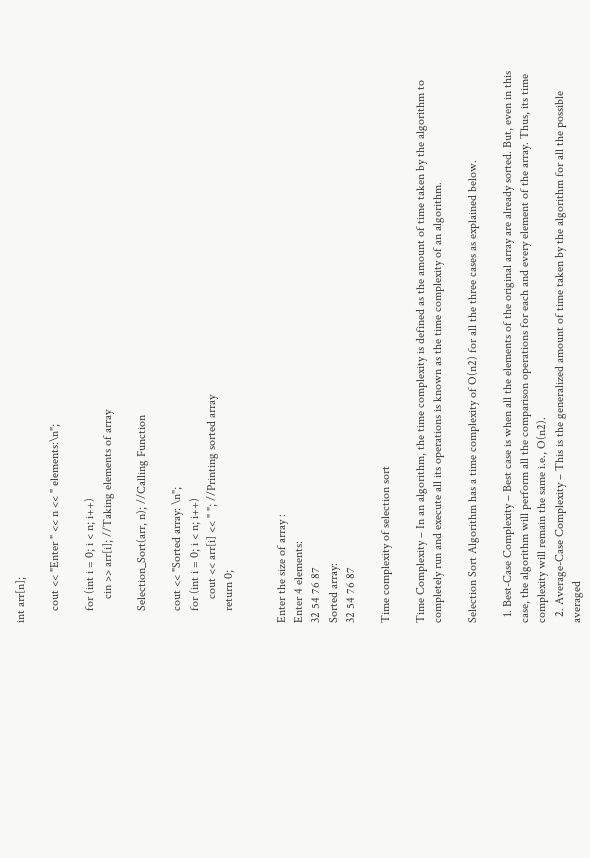int arr[n];

    cout << "Enter " << n << " elements:\n";

    for (int i = 0; i < n; i++)
        cin >> arr[i]; //Taking elements of array

    Selection_Sort(arr, n); //Calling Function

    cout << "Sorted array: \n";
    for (int i = 0; i < n; i++)
        cout << arr[i] << " "; //Printing sorted array
    return 0;


Enter the size of array :
Enter 4 elements:
32 54 76 87
Sorted array:
32 54 76 87

Time complexity of selection sort

Time Complexity – In an algorithm, the time complexity is defined as the amount of time taken by the algorithm to completely run and execute all its operations is known as the time complexity of an algorithm.

Selection Sort Algorithm has a time complexity of O(n2) for all the three cases as explained below.

  1. Best-Case Complexity – Best case is when all the elements of the original array are already sorted. But, even in this case, the algorithm will perform all the comparison operations for each and every element of the array. Thus, its time complexity will remain the same i.e., O(n2).
  2. Average-Case Complexity – This is the generalized amount of time taken by the algorithm for all the possible averaged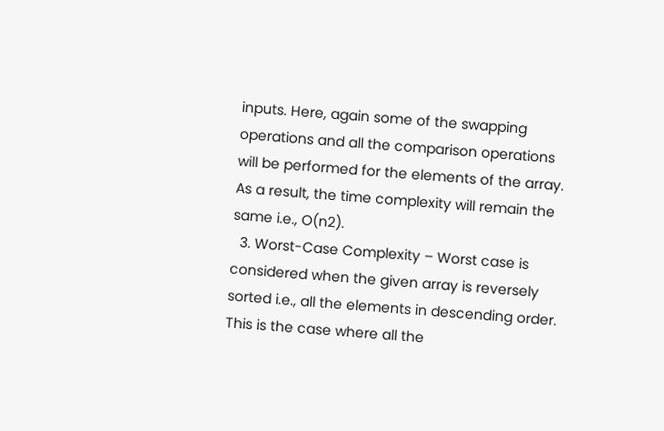inputs. Here, again some of the swapping operations and all the comparison operations will be performed for the elements of the array. As a result, the time complexity will remain the same i.e., O(n2).
  3. Worst-Case Complexity – Worst case is considered when the given array is reversely sorted i.e., all the elements in descending order. This is the case where all the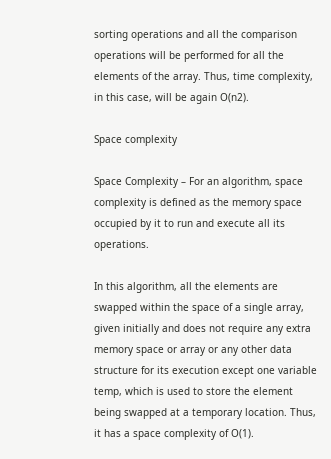sorting operations and all the comparison operations will be performed for all the elements of the array. Thus, time complexity, in this case, will be again O(n2).

Space complexity

Space Complexity – For an algorithm, space complexity is defined as the memory space occupied by it to run and execute all its operations.

In this algorithm, all the elements are swapped within the space of a single array, given initially and does not require any extra memory space or array or any other data structure for its execution except one variable temp, which is used to store the element being swapped at a temporary location. Thus, it has a space complexity of O(1).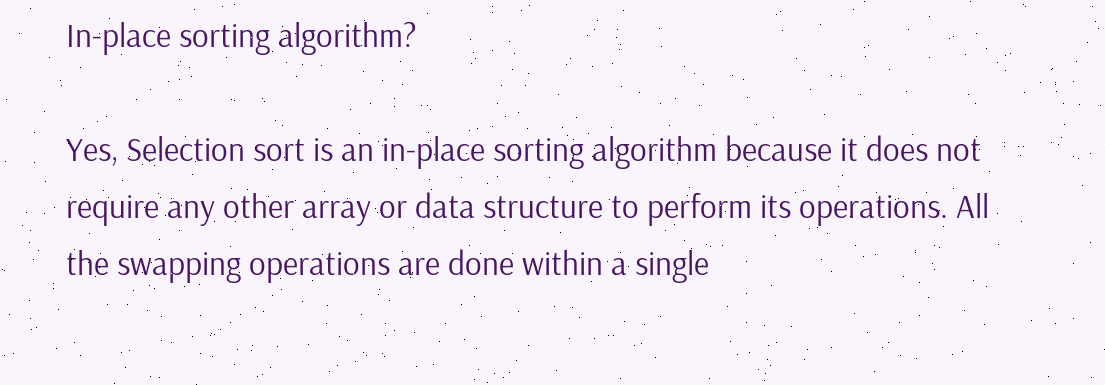In-place sorting algorithm?

Yes, Selection sort is an in-place sorting algorithm because it does not require any other array or data structure to perform its operations. All the swapping operations are done within a single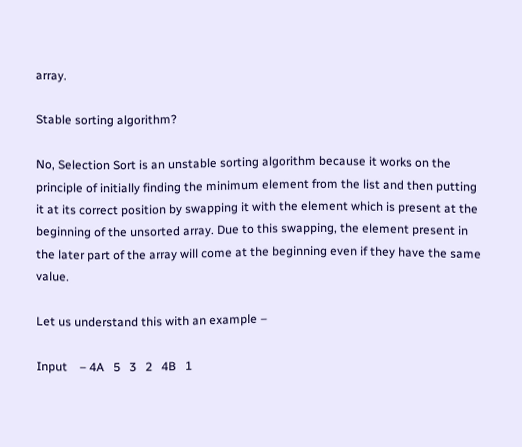array.

Stable sorting algorithm?

No, Selection Sort is an unstable sorting algorithm because it works on the principle of initially finding the minimum element from the list and then putting it at its correct position by swapping it with the element which is present at the beginning of the unsorted array. Due to this swapping, the element present in the later part of the array will come at the beginning even if they have the same value.

Let us understand this with an example –

Input    – 4A   5   3   2   4B   1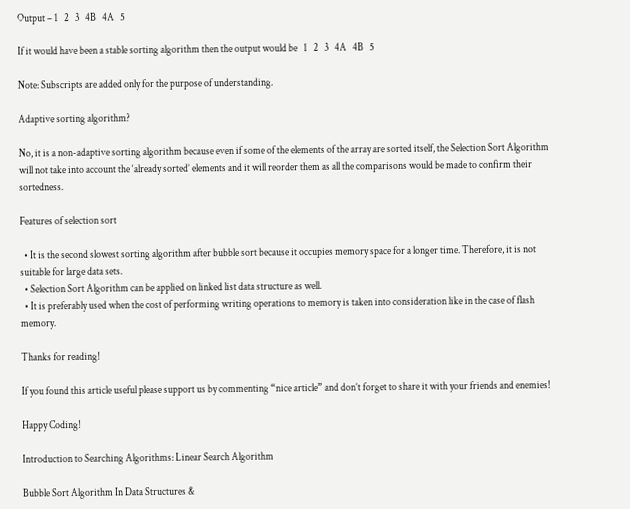Output – 1   2   3   4B   4A   5

If it would have been a stable sorting algorithm then the output would be   1   2   3   4A   4B   5

Note: Subscripts are added only for the purpose of understanding.

Adaptive sorting algorithm?

No, it is a non-adaptive sorting algorithm because even if some of the elements of the array are sorted itself, the Selection Sort Algorithm will not take into account the ‘already sorted’ elements and it will reorder them as all the comparisons would be made to confirm their sortedness.

Features of selection sort

  • It is the second slowest sorting algorithm after bubble sort because it occupies memory space for a longer time. Therefore, it is not suitable for large data sets.
  • Selection Sort Algorithm can be applied on linked list data structure as well.
  • It is preferably used when the cost of performing writing operations to memory is taken into consideration like in the case of flash memory.

Thanks for reading!

If you found this article useful please support us by commenting “nice article” and don’t forget to share it with your friends and enemies!

Happy Coding!

Introduction to Searching Algorithms: Linear Search Algorithm

Bubble Sort Algorithm In Data Structures &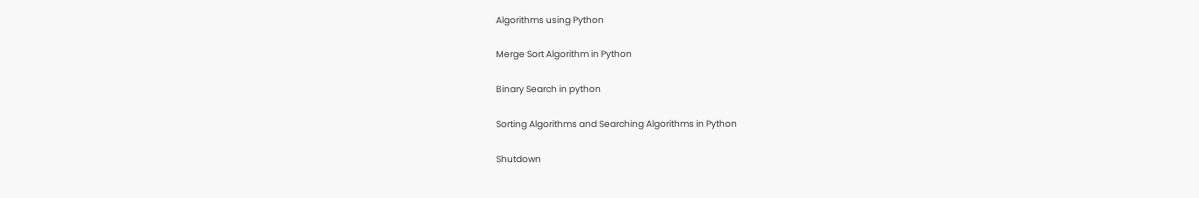Algorithms using Python

Merge Sort Algorithm in Python

Binary Search in python

Sorting Algorithms and Searching Algorithms in Python

Shutdown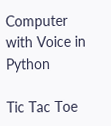Computer with Voice in Python

Tic Tac Toe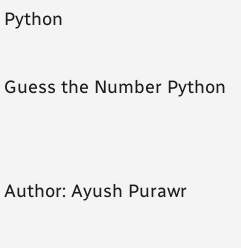Python

Guess the Number Python


Author: Ayush Purawr